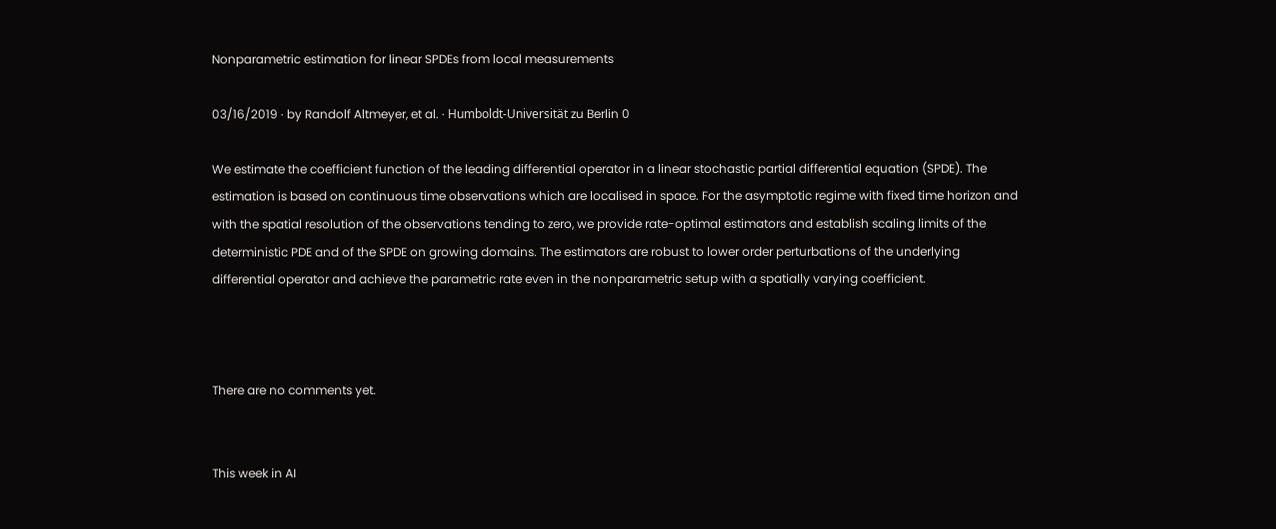Nonparametric estimation for linear SPDEs from local measurements

03/16/2019 ∙ by Randolf Altmeyer, et al. ∙ Humboldt-Universität zu Berlin 0

We estimate the coefficient function of the leading differential operator in a linear stochastic partial differential equation (SPDE). The estimation is based on continuous time observations which are localised in space. For the asymptotic regime with fixed time horizon and with the spatial resolution of the observations tending to zero, we provide rate-optimal estimators and establish scaling limits of the deterministic PDE and of the SPDE on growing domains. The estimators are robust to lower order perturbations of the underlying differential operator and achieve the parametric rate even in the nonparametric setup with a spatially varying coefficient.



There are no comments yet.


This week in AI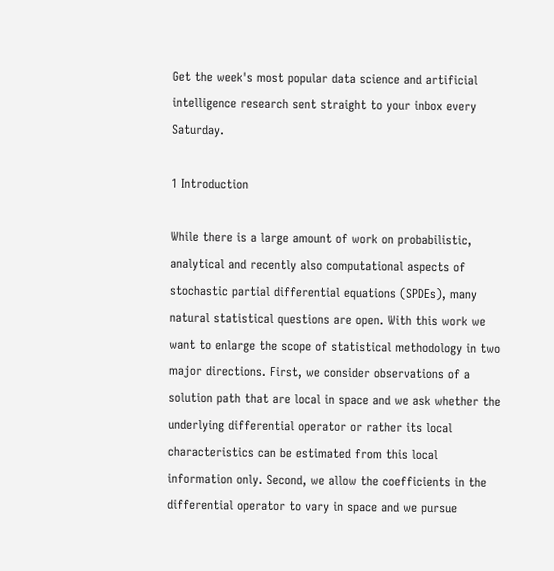Get the week's most popular data science and artificial intelligence research sent straight to your inbox every Saturday.

1 Introduction

While there is a large amount of work on probabilistic, analytical and recently also computational aspects of stochastic partial differential equations (SPDEs), many natural statistical questions are open. With this work we want to enlarge the scope of statistical methodology in two major directions. First, we consider observations of a solution path that are local in space and we ask whether the underlying differential operator or rather its local characteristics can be estimated from this local information only. Second, we allow the coefficients in the differential operator to vary in space and we pursue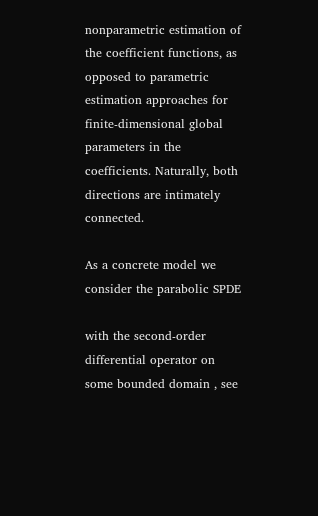nonparametric estimation of the coefficient functions, as opposed to parametric estimation approaches for finite-dimensional global parameters in the coefficients. Naturally, both directions are intimately connected.

As a concrete model we consider the parabolic SPDE

with the second-order differential operator on some bounded domain , see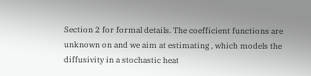Section 2 for formal details. The coefficient functions are unknown on and we aim at estimating , which models the diffusivity in a stochastic heat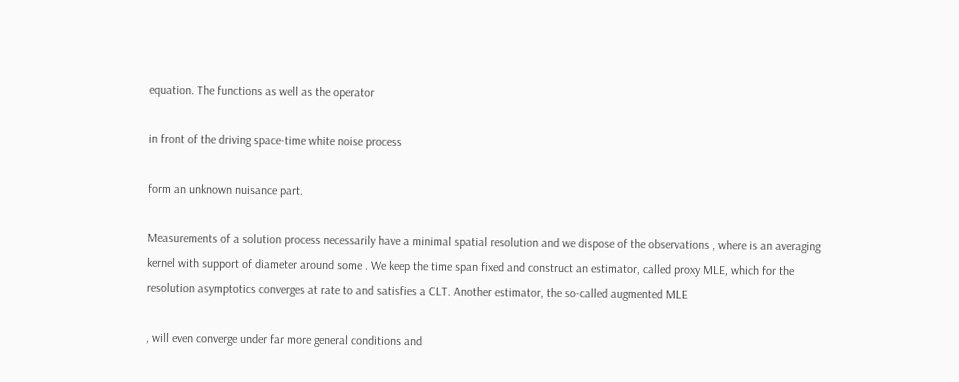equation. The functions as well as the operator

in front of the driving space-time white noise process

form an unknown nuisance part.

Measurements of a solution process necessarily have a minimal spatial resolution and we dispose of the observations , where is an averaging kernel with support of diameter around some . We keep the time span fixed and construct an estimator, called proxy MLE, which for the resolution asymptotics converges at rate to and satisfies a CLT. Another estimator, the so-called augmented MLE

, will even converge under far more general conditions and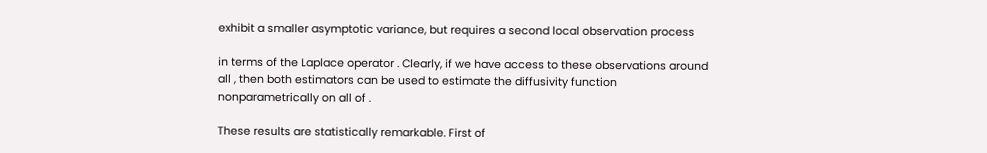exhibit a smaller asymptotic variance, but requires a second local observation process

in terms of the Laplace operator . Clearly, if we have access to these observations around all , then both estimators can be used to estimate the diffusivity function nonparametrically on all of .

These results are statistically remarkable. First of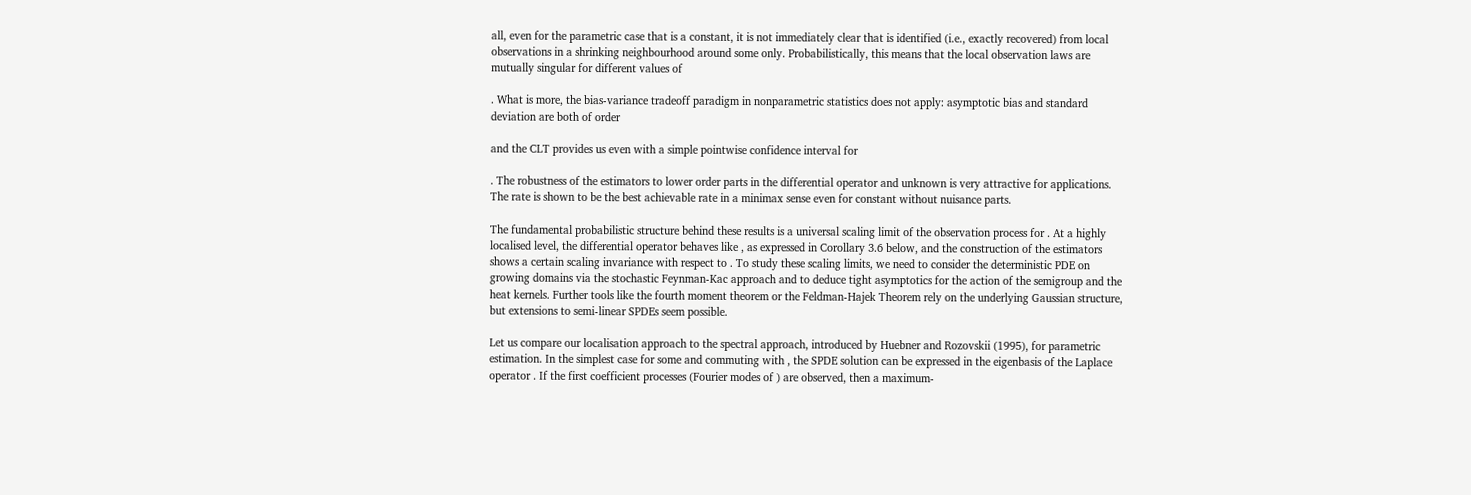all, even for the parametric case that is a constant, it is not immediately clear that is identified (i.e., exactly recovered) from local observations in a shrinking neighbourhood around some only. Probabilistically, this means that the local observation laws are mutually singular for different values of

. What is more, the bias-variance tradeoff paradigm in nonparametric statistics does not apply: asymptotic bias and standard deviation are both of order

and the CLT provides us even with a simple pointwise confidence interval for

. The robustness of the estimators to lower order parts in the differential operator and unknown is very attractive for applications. The rate is shown to be the best achievable rate in a minimax sense even for constant without nuisance parts.

The fundamental probabilistic structure behind these results is a universal scaling limit of the observation process for . At a highly localised level, the differential operator behaves like , as expressed in Corollary 3.6 below, and the construction of the estimators shows a certain scaling invariance with respect to . To study these scaling limits, we need to consider the deterministic PDE on growing domains via the stochastic Feynman-Kac approach and to deduce tight asymptotics for the action of the semigroup and the heat kernels. Further tools like the fourth moment theorem or the Feldman-Hajek Theorem rely on the underlying Gaussian structure, but extensions to semi-linear SPDEs seem possible.

Let us compare our localisation approach to the spectral approach, introduced by Huebner and Rozovskii (1995), for parametric estimation. In the simplest case for some and commuting with , the SPDE solution can be expressed in the eigenbasis of the Laplace operator . If the first coefficient processes (Fourier modes of ) are observed, then a maximum-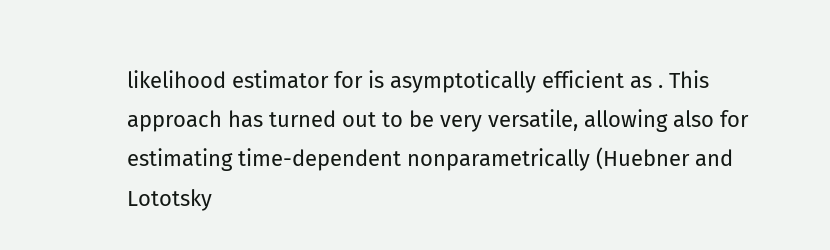likelihood estimator for is asymptotically efficient as . This approach has turned out to be very versatile, allowing also for estimating time-dependent nonparametrically (Huebner and Lototsky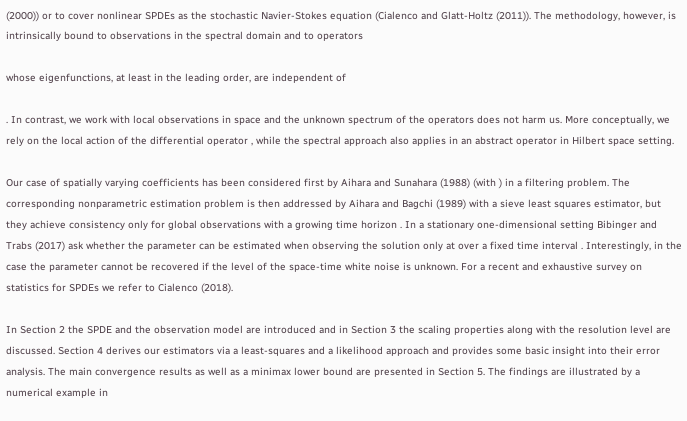(2000)) or to cover nonlinear SPDEs as the stochastic Navier-Stokes equation (Cialenco and Glatt-Holtz (2011)). The methodology, however, is intrinsically bound to observations in the spectral domain and to operators

whose eigenfunctions, at least in the leading order, are independent of

. In contrast, we work with local observations in space and the unknown spectrum of the operators does not harm us. More conceptually, we rely on the local action of the differential operator , while the spectral approach also applies in an abstract operator in Hilbert space setting.

Our case of spatially varying coefficients has been considered first by Aihara and Sunahara (1988) (with ) in a filtering problem. The corresponding nonparametric estimation problem is then addressed by Aihara and Bagchi (1989) with a sieve least squares estimator, but they achieve consistency only for global observations with a growing time horizon . In a stationary one-dimensional setting Bibinger and Trabs (2017) ask whether the parameter can be estimated when observing the solution only at over a fixed time interval . Interestingly, in the case the parameter cannot be recovered if the level of the space-time white noise is unknown. For a recent and exhaustive survey on statistics for SPDEs we refer to Cialenco (2018).

In Section 2 the SPDE and the observation model are introduced and in Section 3 the scaling properties along with the resolution level are discussed. Section 4 derives our estimators via a least-squares and a likelihood approach and provides some basic insight into their error analysis. The main convergence results as well as a minimax lower bound are presented in Section 5. The findings are illustrated by a numerical example in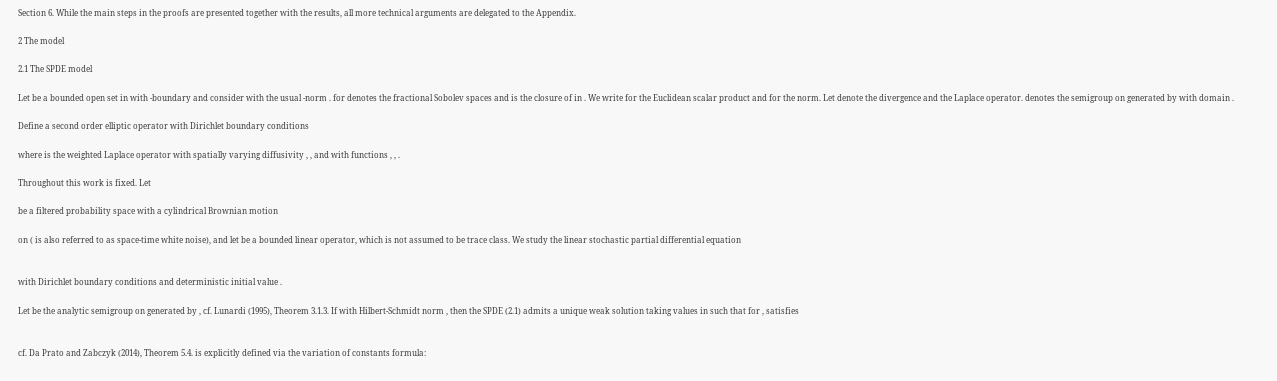Section 6. While the main steps in the proofs are presented together with the results, all more technical arguments are delegated to the Appendix.

2 The model

2.1 The SPDE model

Let be a bounded open set in with -boundary and consider with the usual -norm . for denotes the fractional Sobolev spaces and is the closure of in . We write for the Euclidean scalar product and for the norm. Let denote the divergence and the Laplace operator. denotes the semigroup on generated by with domain .

Define a second order elliptic operator with Dirichlet boundary conditions

where is the weighted Laplace operator with spatially varying diffusivity , , and with functions , , .

Throughout this work is fixed. Let

be a filtered probability space with a cylindrical Brownian motion

on ( is also referred to as space-time white noise), and let be a bounded linear operator, which is not assumed to be trace class. We study the linear stochastic partial differential equation


with Dirichlet boundary conditions and deterministic initial value .

Let be the analytic semigroup on generated by , cf. Lunardi (1995), Theorem 3.1.3. If with Hilbert-Schmidt norm , then the SPDE (2.1) admits a unique weak solution taking values in such that for , satisfies


cf. Da Prato and Zabczyk (2014), Theorem 5.4. is explicitly defined via the variation of constants formula: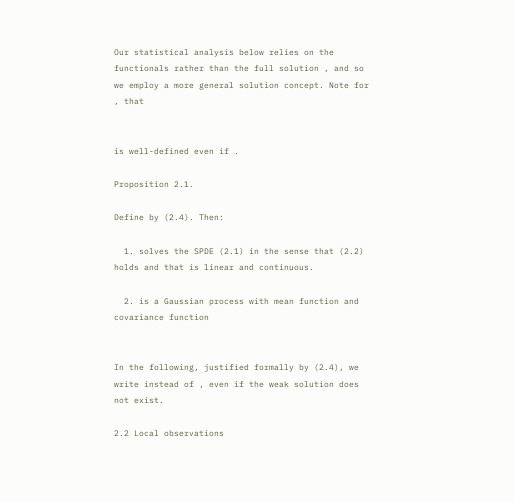Our statistical analysis below relies on the functionals rather than the full solution , and so we employ a more general solution concept. Note for , that


is well-defined even if .

Proposition 2.1.

Define by (2.4). Then:

  1. solves the SPDE (2.1) in the sense that (2.2) holds and that is linear and continuous.

  2. is a Gaussian process with mean function and covariance function


In the following, justified formally by (2.4), we write instead of , even if the weak solution does not exist.

2.2 Local observations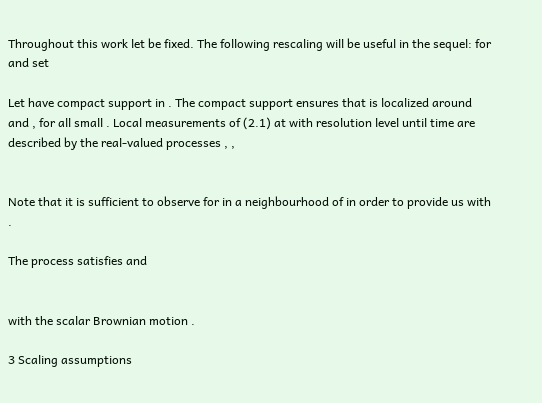Throughout this work let be fixed. The following rescaling will be useful in the sequel: for and set

Let have compact support in . The compact support ensures that is localized around and , for all small . Local measurements of (2.1) at with resolution level until time are described by the real-valued processes , ,


Note that it is sufficient to observe for in a neighbourhood of in order to provide us with .

The process satisfies and


with the scalar Brownian motion .

3 Scaling assumptions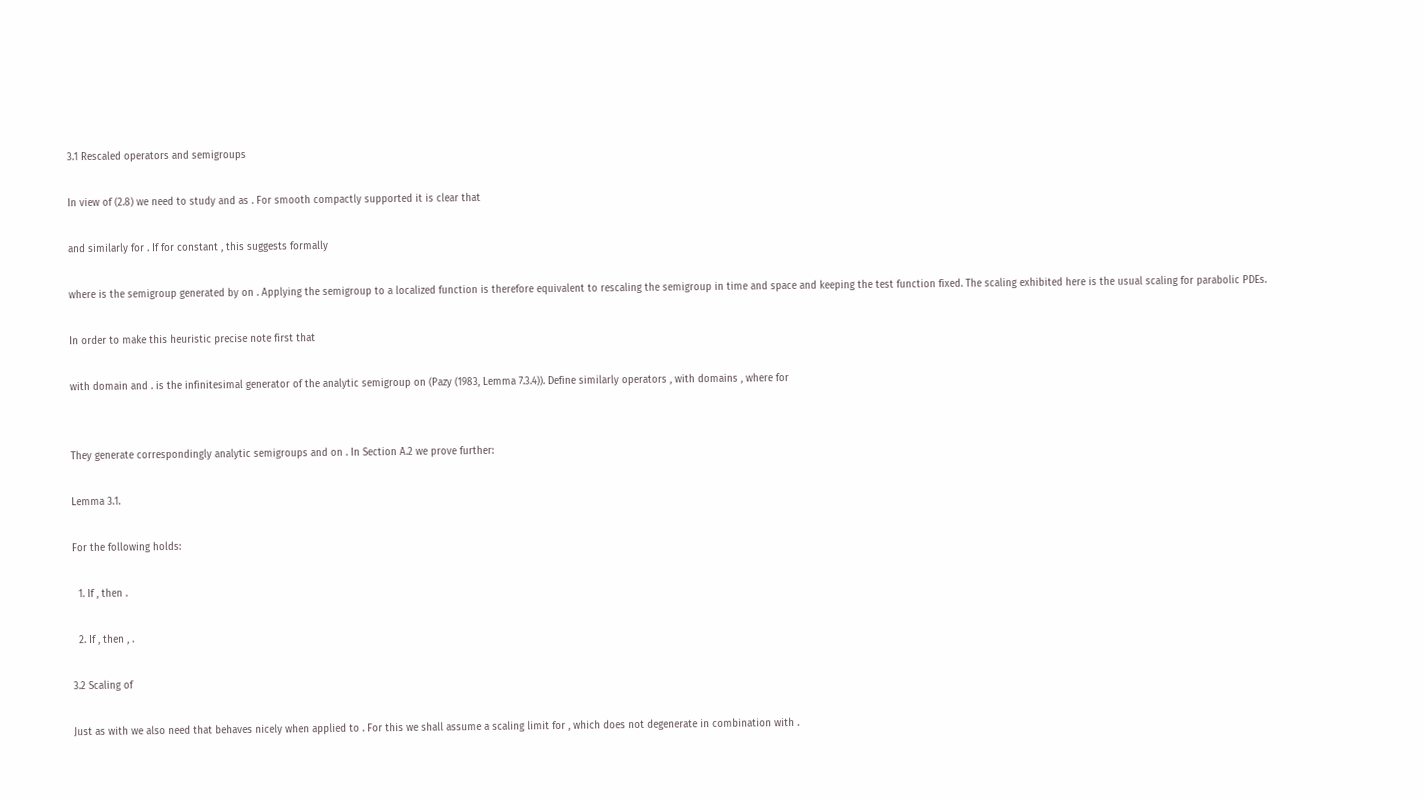3.1 Rescaled operators and semigroups

In view of (2.8) we need to study and as . For smooth compactly supported it is clear that

and similarly for . If for constant , this suggests formally

where is the semigroup generated by on . Applying the semigroup to a localized function is therefore equivalent to rescaling the semigroup in time and space and keeping the test function fixed. The scaling exhibited here is the usual scaling for parabolic PDEs.

In order to make this heuristic precise note first that

with domain and . is the infinitesimal generator of the analytic semigroup on (Pazy (1983, Lemma 7.3.4)). Define similarly operators , with domains , where for


They generate correspondingly analytic semigroups and on . In Section A.2 we prove further:

Lemma 3.1.

For the following holds:

  1. If , then .

  2. If , then , .

3.2 Scaling of

Just as with we also need that behaves nicely when applied to . For this we shall assume a scaling limit for , which does not degenerate in combination with .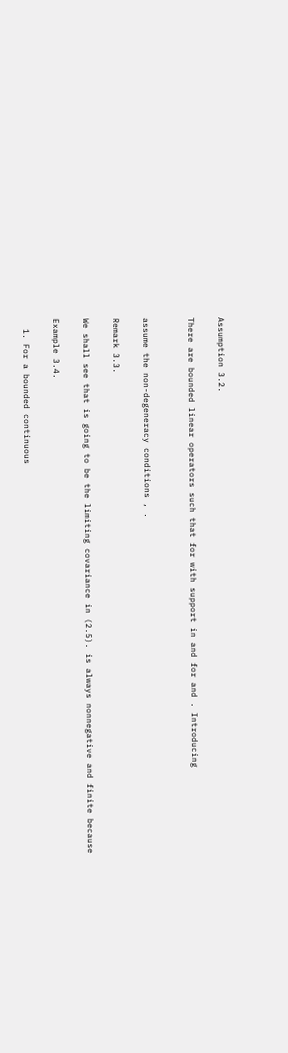Assumption 3.2.

There are bounded linear operators such that for with support in and for and . Introducing


assume the non-degeneracy conditions , .

Remark 3.3.

We shall see that is going to be the limiting covariance in (2.5). is always nonnegative and finite because

Example 3.4.

  1. For a bounded continuous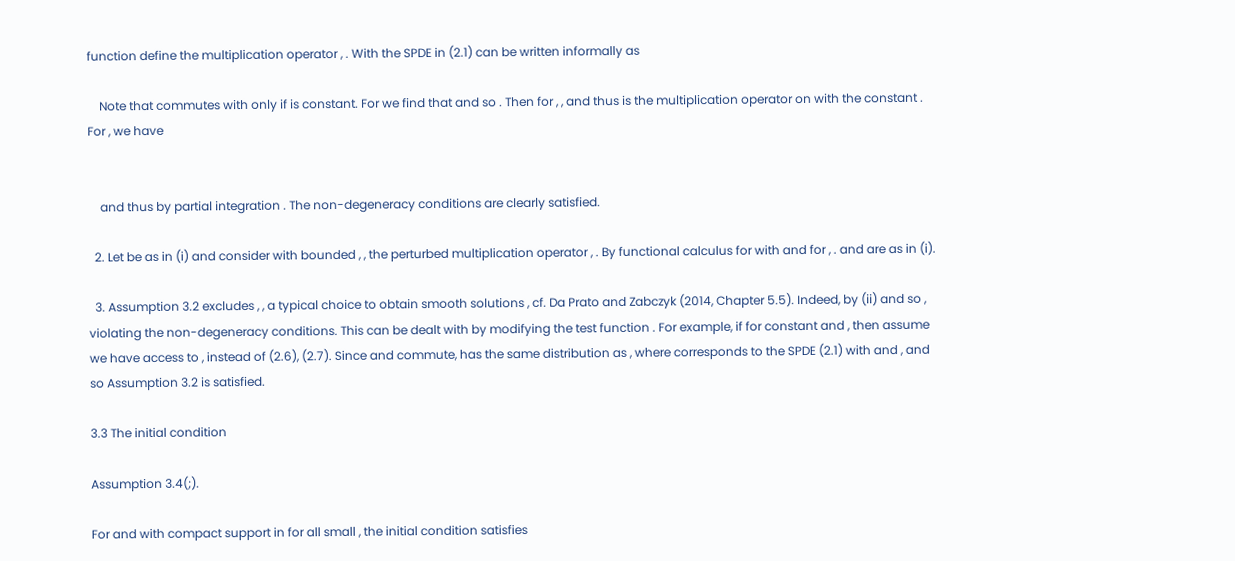function define the multiplication operator , . With the SPDE in (2.1) can be written informally as

    Note that commutes with only if is constant. For we find that and so . Then for , , and thus is the multiplication operator on with the constant . For , we have


    and thus by partial integration . The non-degeneracy conditions are clearly satisfied.

  2. Let be as in (i) and consider with bounded , , the perturbed multiplication operator , . By functional calculus for with and for , . and are as in (i).

  3. Assumption 3.2 excludes , , a typical choice to obtain smooth solutions , cf. Da Prato and Zabczyk (2014, Chapter 5.5). Indeed, by (ii) and so , violating the non-degeneracy conditions. This can be dealt with by modifying the test function . For example, if for constant and , then assume we have access to , instead of (2.6), (2.7). Since and commute, has the same distribution as , where corresponds to the SPDE (2.1) with and , and so Assumption 3.2 is satisfied.

3.3 The initial condition

Assumption 3.4(;).

For and with compact support in for all small , the initial condition satisfies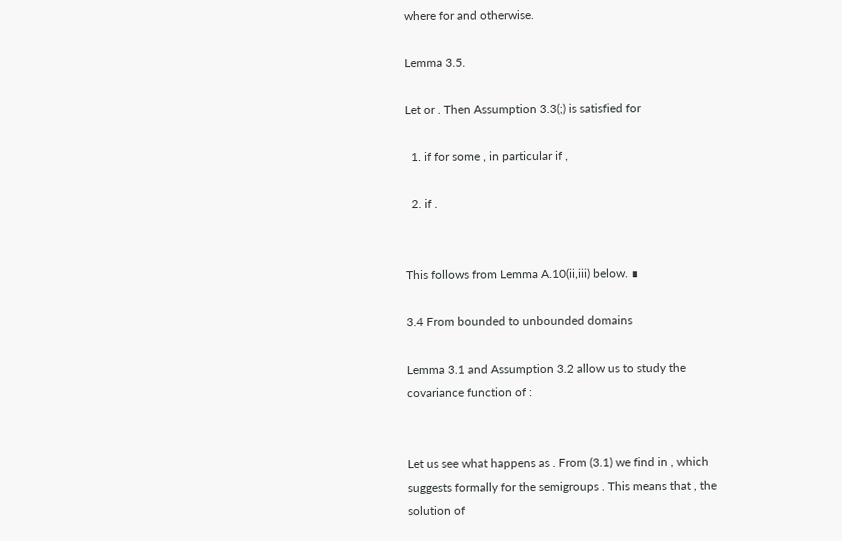where for and otherwise.

Lemma 3.5.

Let or . Then Assumption 3.3(;) is satisfied for

  1. if for some , in particular if ,

  2. if .


This follows from Lemma A.10(ii,iii) below. ∎

3.4 From bounded to unbounded domains

Lemma 3.1 and Assumption 3.2 allow us to study the covariance function of :


Let us see what happens as . From (3.1) we find in , which suggests formally for the semigroups . This means that , the solution of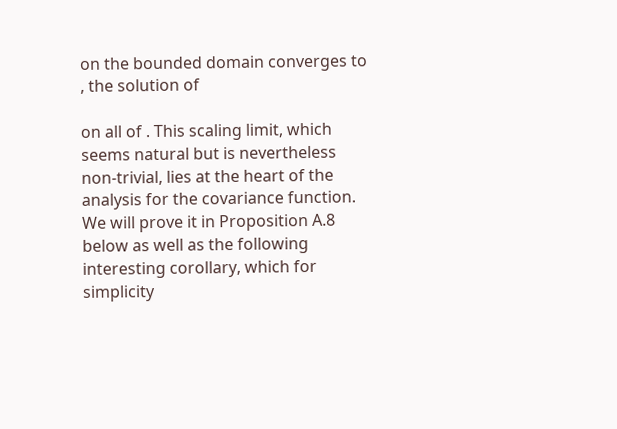on the bounded domain converges to , the solution of

on all of . This scaling limit, which seems natural but is nevertheless non-trivial, lies at the heart of the analysis for the covariance function. We will prove it in Proposition A.8 below as well as the following interesting corollary, which for simplicity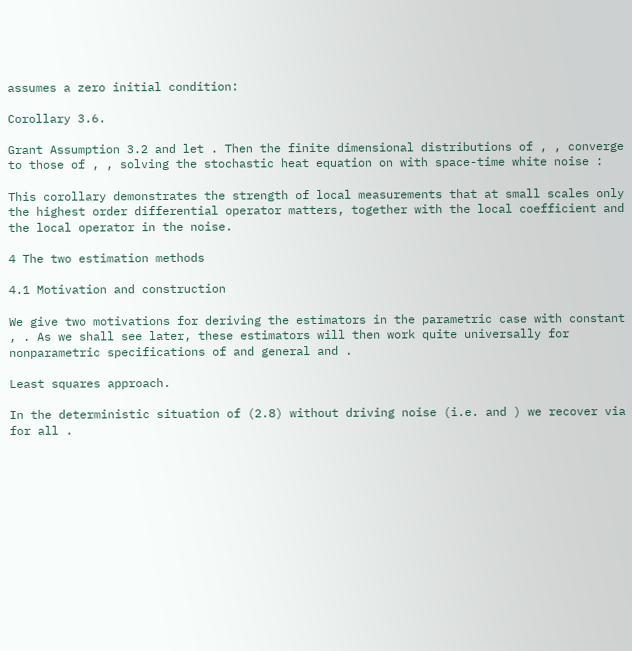assumes a zero initial condition:

Corollary 3.6.

Grant Assumption 3.2 and let . Then the finite dimensional distributions of , , converge to those of , , solving the stochastic heat equation on with space-time white noise :

This corollary demonstrates the strength of local measurements that at small scales only the highest order differential operator matters, together with the local coefficient and the local operator in the noise.

4 The two estimation methods

4.1 Motivation and construction

We give two motivations for deriving the estimators in the parametric case with constant , . As we shall see later, these estimators will then work quite universally for nonparametric specifications of and general and .

Least squares approach.

In the deterministic situation of (2.8) without driving noise (i.e. and ) we recover via for all .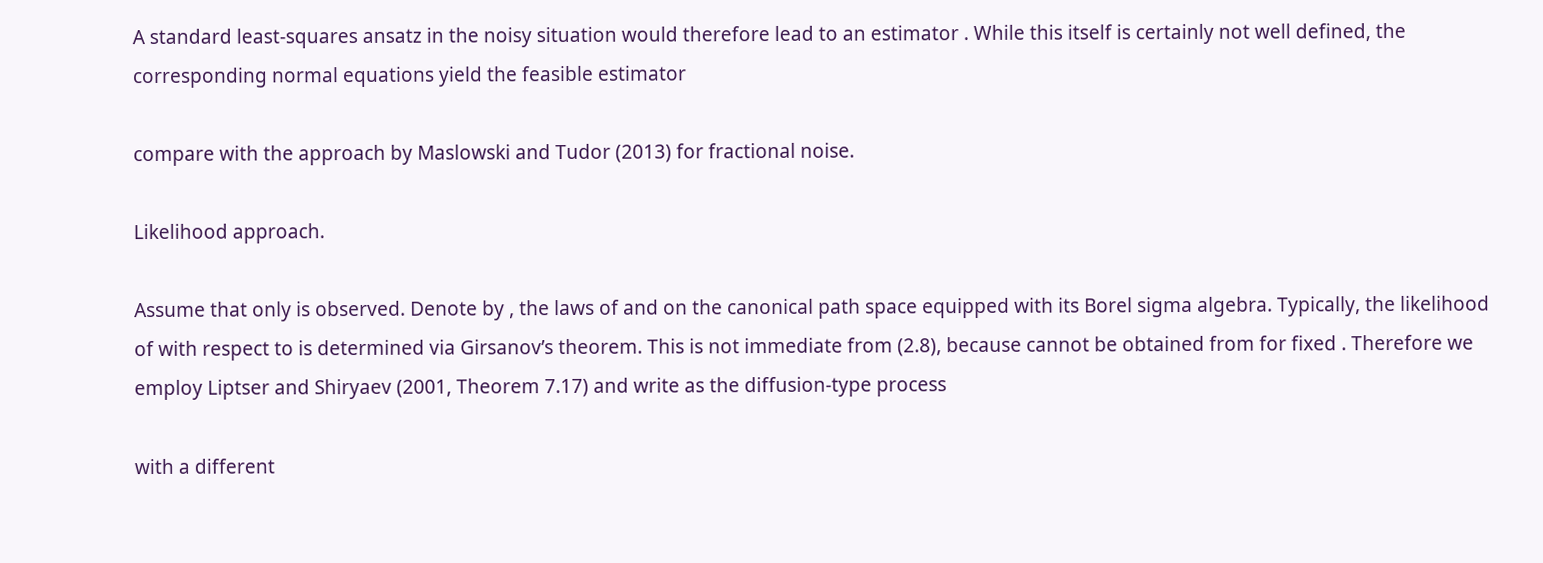A standard least-squares ansatz in the noisy situation would therefore lead to an estimator . While this itself is certainly not well defined, the corresponding normal equations yield the feasible estimator

compare with the approach by Maslowski and Tudor (2013) for fractional noise.

Likelihood approach.

Assume that only is observed. Denote by , the laws of and on the canonical path space equipped with its Borel sigma algebra. Typically, the likelihood of with respect to is determined via Girsanov’s theorem. This is not immediate from (2.8), because cannot be obtained from for fixed . Therefore we employ Liptser and Shiryaev (2001, Theorem 7.17) and write as the diffusion-type process

with a different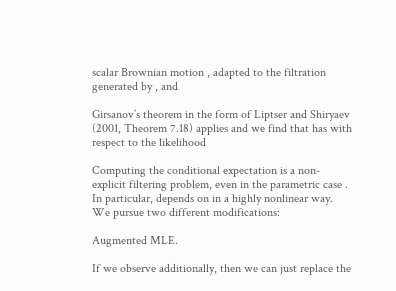scalar Brownian motion , adapted to the filtration generated by , and

Girsanov’s theorem in the form of Liptser and Shiryaev (2001, Theorem 7.18) applies and we find that has with respect to the likelihood

Computing the conditional expectation is a non-explicit filtering problem, even in the parametric case . In particular, depends on in a highly nonlinear way. We pursue two different modifications:

Augmented MLE.

If we observe additionally, then we can just replace the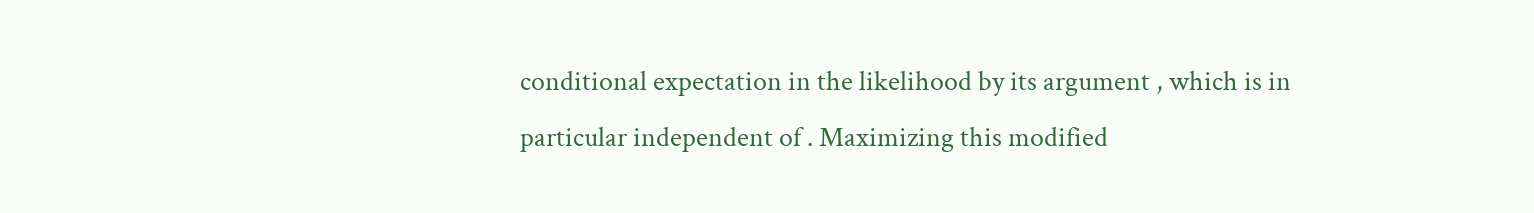conditional expectation in the likelihood by its argument , which is in particular independent of . Maximizing this modified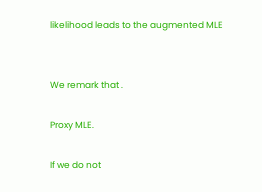likelihood leads to the augmented MLE


We remark that .

Proxy MLE.

If we do not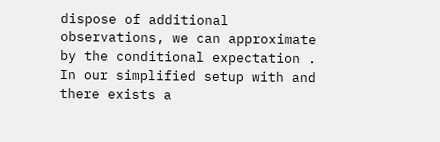dispose of additional observations, we can approximate by the conditional expectation . In our simplified setup with and there exists a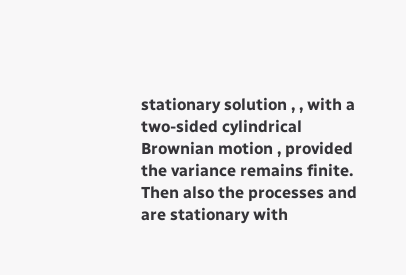stationary solution , , with a two-sided cylindrical Brownian motion , provided the variance remains finite. Then also the processes and are stationary with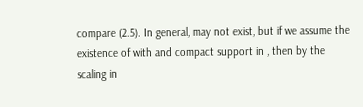compare (2.5). In general, may not exist, but if we assume the existence of with and compact support in , then by the scaling in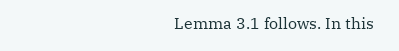Lemma 3.1 follows. In this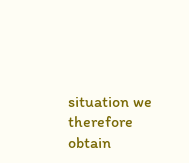situation we therefore obtain